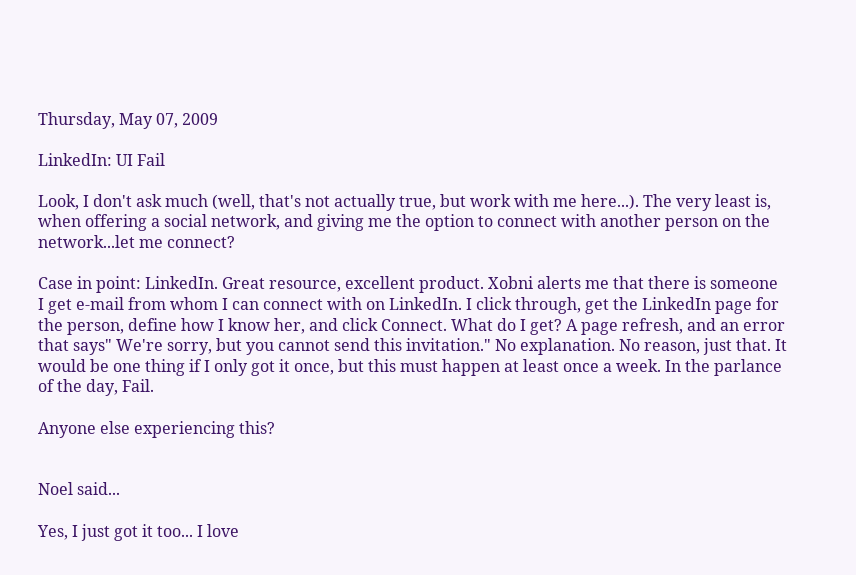Thursday, May 07, 2009

LinkedIn: UI Fail

Look, I don't ask much (well, that's not actually true, but work with me here...). The very least is, when offering a social network, and giving me the option to connect with another person on the network...let me connect?

Case in point: LinkedIn. Great resource, excellent product. Xobni alerts me that there is someone I get e-mail from whom I can connect with on LinkedIn. I click through, get the LinkedIn page for the person, define how I know her, and click Connect. What do I get? A page refresh, and an error that says" We're sorry, but you cannot send this invitation." No explanation. No reason, just that. It would be one thing if I only got it once, but this must happen at least once a week. In the parlance of the day, Fail.

Anyone else experiencing this?


Noel said...

Yes, I just got it too... I love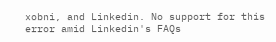xobni, and Linkedin. No support for this error amid Linkedin's FAQs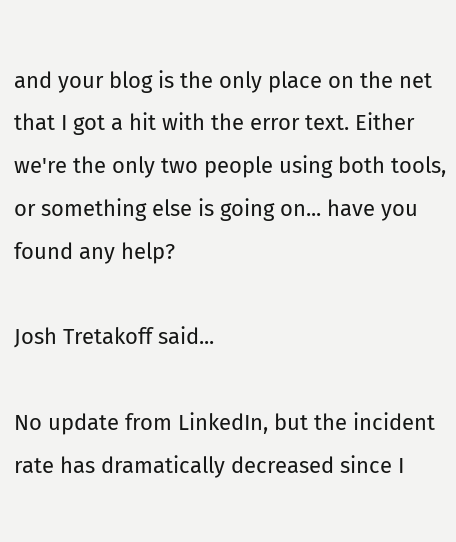and your blog is the only place on the net that I got a hit with the error text. Either we're the only two people using both tools, or something else is going on... have you found any help?

Josh Tretakoff said...

No update from LinkedIn, but the incident rate has dramatically decreased since I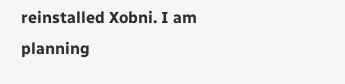reinstalled Xobni. I am planning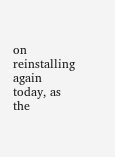on reinstalling again today, as the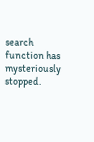search function has mysteriously stopped.